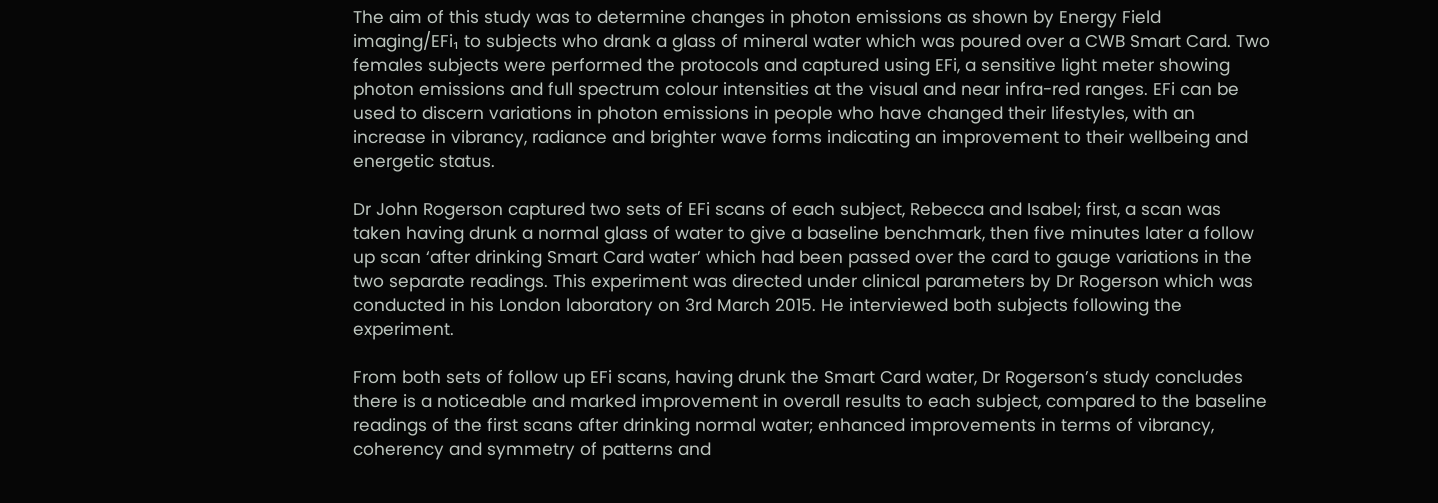The aim of this study was to determine changes in photon emissions as shown by Energy Field imaging/EFi₁ to subjects who drank a glass of mineral water which was poured over a CWB Smart Card. Two females subjects were performed the protocols and captured using EFi, a sensitive light meter showing photon emissions and full spectrum colour intensities at the visual and near infra-red ranges. EFi can be used to discern variations in photon emissions in people who have changed their lifestyles, with an increase in vibrancy, radiance and brighter wave forms indicating an improvement to their wellbeing and energetic status.

Dr John Rogerson captured two sets of EFi scans of each subject, Rebecca and Isabel; first, a scan was taken having drunk a normal glass of water to give a baseline benchmark, then five minutes later a follow up scan ‘after drinking Smart Card water’ which had been passed over the card to gauge variations in the two separate readings. This experiment was directed under clinical parameters by Dr Rogerson which was conducted in his London laboratory on 3rd March 2015. He interviewed both subjects following the experiment.

From both sets of follow up EFi scans, having drunk the Smart Card water, Dr Rogerson’s study concludes there is a noticeable and marked improvement in overall results to each subject, compared to the baseline readings of the first scans after drinking normal water; enhanced improvements in terms of vibrancy, coherency and symmetry of patterns and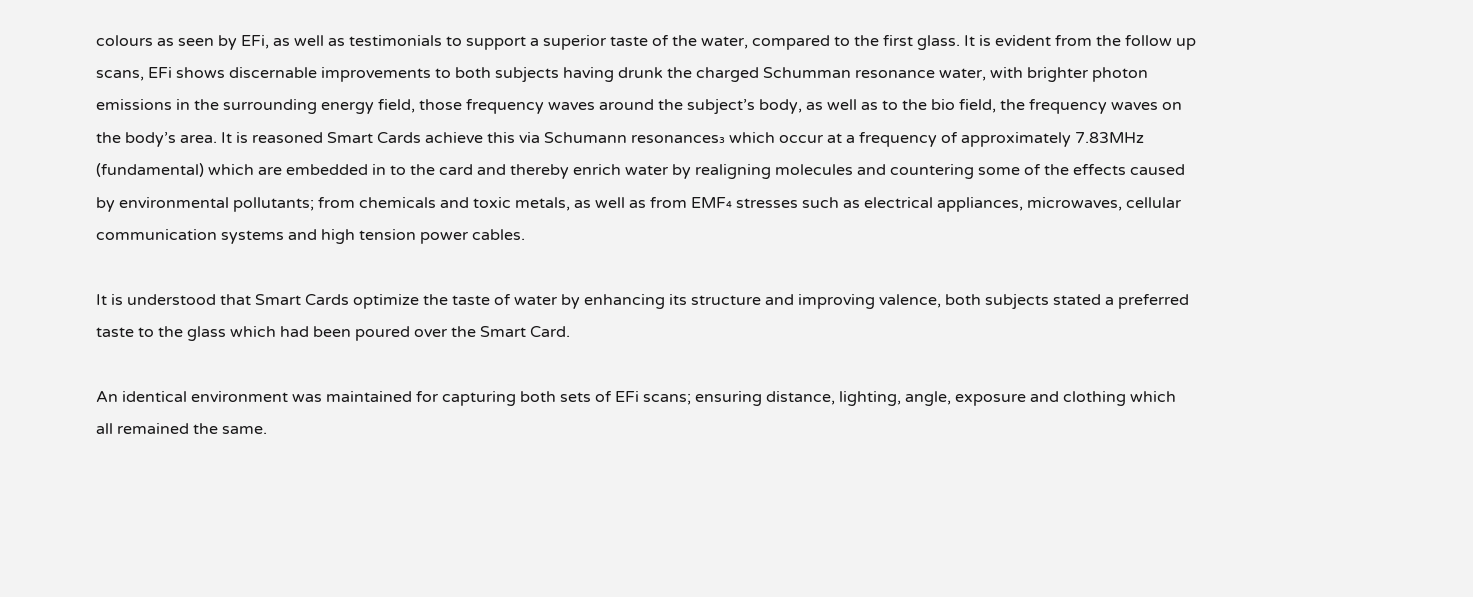colours as seen by EFi, as well as testimonials to support a superior taste of the water, compared to the first glass. It is evident from the follow up scans, EFi shows discernable improvements to both subjects having drunk the charged Schumman resonance water, with brighter photon emissions in the surrounding energy field, those frequency waves around the subject’s body, as well as to the bio field, the frequency waves on the body’s area. It is reasoned Smart Cards achieve this via Schumann resonances₃ which occur at a frequency of approximately 7.83MHz (fundamental) which are embedded in to the card and thereby enrich water by realigning molecules and countering some of the effects caused by environmental pollutants; from chemicals and toxic metals, as well as from EMF₄ stresses such as electrical appliances, microwaves, cellular communication systems and high tension power cables.

It is understood that Smart Cards optimize the taste of water by enhancing its structure and improving valence, both subjects stated a preferred taste to the glass which had been poured over the Smart Card.

An identical environment was maintained for capturing both sets of EFi scans; ensuring distance, lighting, angle, exposure and clothing which all remained the same.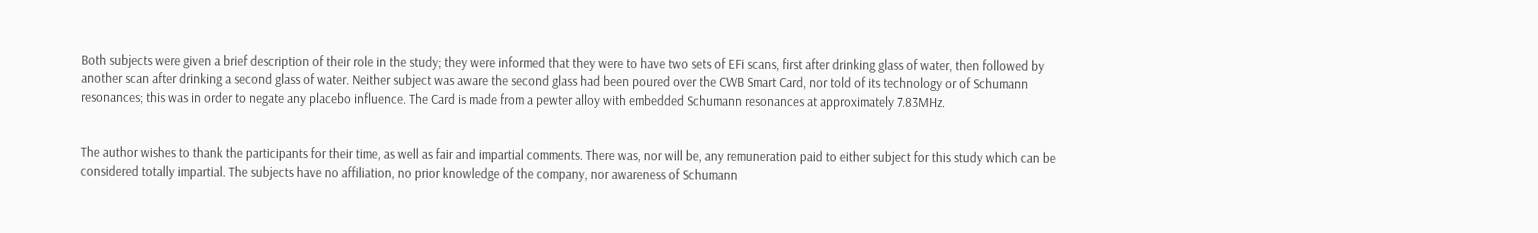Both subjects were given a brief description of their role in the study; they were informed that they were to have two sets of EFi scans, first after drinking glass of water, then followed by another scan after drinking a second glass of water. Neither subject was aware the second glass had been poured over the CWB Smart Card, nor told of its technology or of Schumann resonances; this was in order to negate any placebo influence. The Card is made from a pewter alloy with embedded Schumann resonances at approximately 7.83MHz.


The author wishes to thank the participants for their time, as well as fair and impartial comments. There was, nor will be, any remuneration paid to either subject for this study which can be considered totally impartial. The subjects have no affiliation, no prior knowledge of the company, nor awareness of Schumann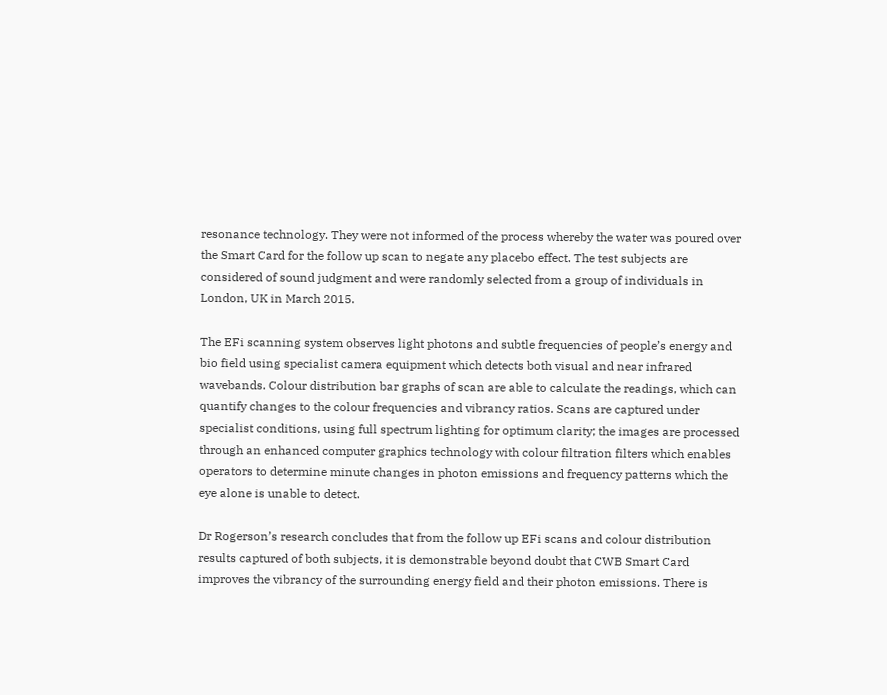resonance technology. They were not informed of the process whereby the water was poured over the Smart Card for the follow up scan to negate any placebo effect. The test subjects are considered of sound judgment and were randomly selected from a group of individuals in London, UK in March 2015.

The EFi scanning system observes light photons and subtle frequencies of people’s energy and bio field using specialist camera equipment which detects both visual and near infrared wavebands. Colour distribution bar graphs of scan are able to calculate the readings, which can quantify changes to the colour frequencies and vibrancy ratios. Scans are captured under specialist conditions, using full spectrum lighting for optimum clarity; the images are processed through an enhanced computer graphics technology with colour filtration filters which enables operators to determine minute changes in photon emissions and frequency patterns which the eye alone is unable to detect.

Dr Rogerson’s research concludes that from the follow up EFi scans and colour distribution results captured of both subjects, it is demonstrable beyond doubt that CWB Smart Card improves the vibrancy of the surrounding energy field and their photon emissions. There is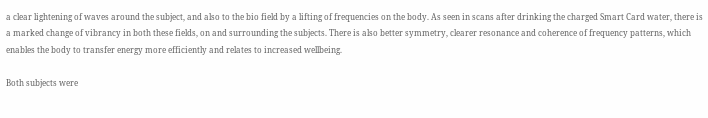a clear lightening of waves around the subject, and also to the bio field by a lifting of frequencies on the body. As seen in scans after drinking the charged Smart Card water, there is a marked change of vibrancy in both these fields, on and surrounding the subjects. There is also better symmetry, clearer resonance and coherence of frequency patterns, which enables the body to transfer energy more efficiently and relates to increased wellbeing.

Both subjects were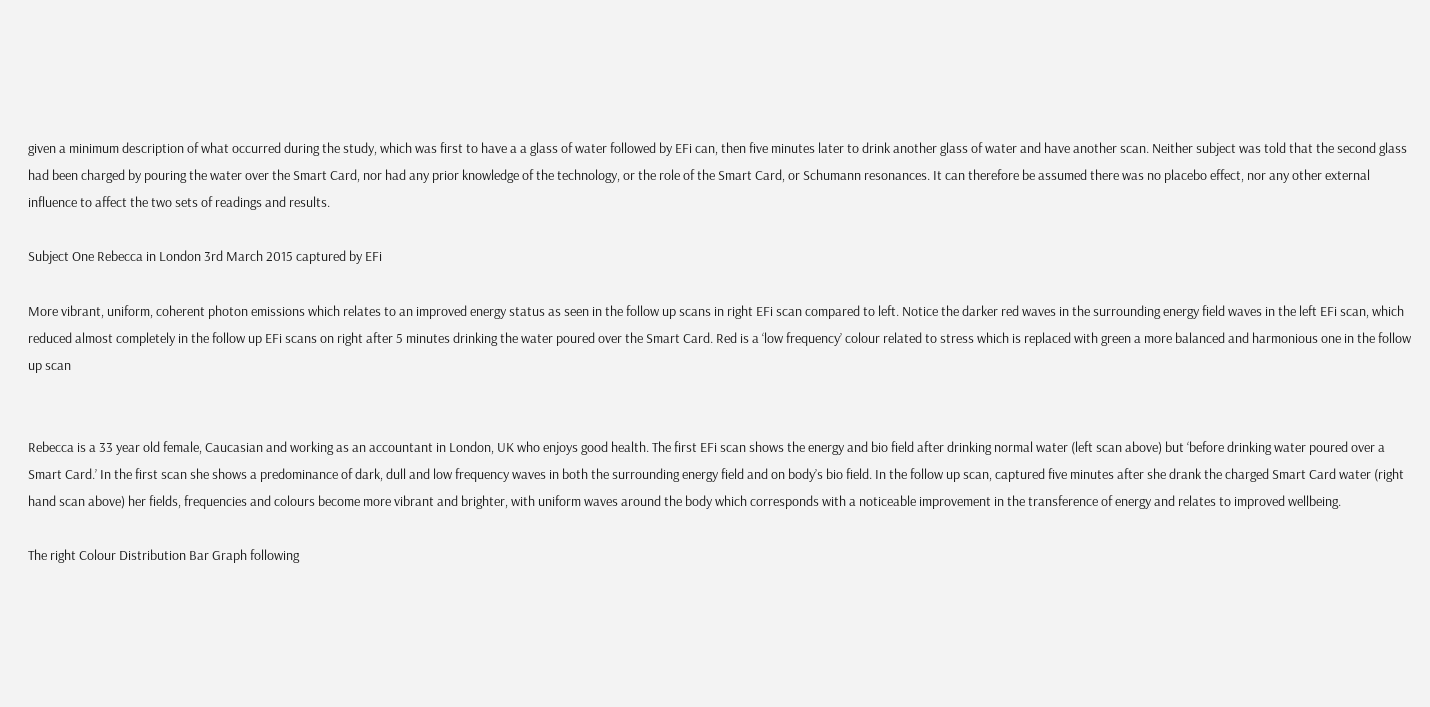given a minimum description of what occurred during the study, which was first to have a a glass of water followed by EFi can, then five minutes later to drink another glass of water and have another scan. Neither subject was told that the second glass had been charged by pouring the water over the Smart Card, nor had any prior knowledge of the technology, or the role of the Smart Card, or Schumann resonances. It can therefore be assumed there was no placebo effect, nor any other external influence to affect the two sets of readings and results.

Subject One Rebecca in London 3rd March 2015 captured by EFi

More vibrant, uniform, coherent photon emissions which relates to an improved energy status as seen in the follow up scans in right EFi scan compared to left. Notice the darker red waves in the surrounding energy field waves in the left EFi scan, which reduced almost completely in the follow up EFi scans on right after 5 minutes drinking the water poured over the Smart Card. Red is a ‘low frequency’ colour related to stress which is replaced with green a more balanced and harmonious one in the follow up scan


Rebecca is a 33 year old female, Caucasian and working as an accountant in London, UK who enjoys good health. The first EFi scan shows the energy and bio field after drinking normal water (left scan above) but ‘before drinking water poured over a Smart Card.’ In the first scan she shows a predominance of dark, dull and low frequency waves in both the surrounding energy field and on body’s bio field. In the follow up scan, captured five minutes after she drank the charged Smart Card water (right hand scan above) her fields, frequencies and colours become more vibrant and brighter, with uniform waves around the body which corresponds with a noticeable improvement in the transference of energy and relates to improved wellbeing.

The right Colour Distribution Bar Graph following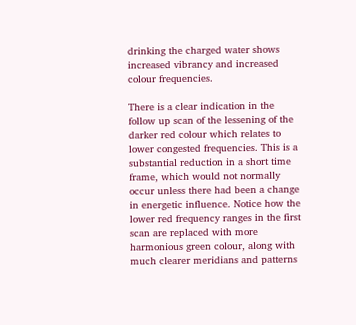drinking the charged water shows increased vibrancy and increased colour frequencies.

There is a clear indication in the follow up scan of the lessening of the darker red colour which relates to lower congested frequencies. This is a substantial reduction in a short time frame, which would not normally occur unless there had been a change in energetic influence. Notice how the lower red frequency ranges in the first scan are replaced with more harmonious green colour, along with much clearer meridians and patterns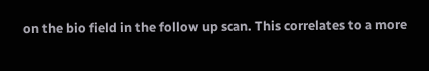on the bio field in the follow up scan. This correlates to a more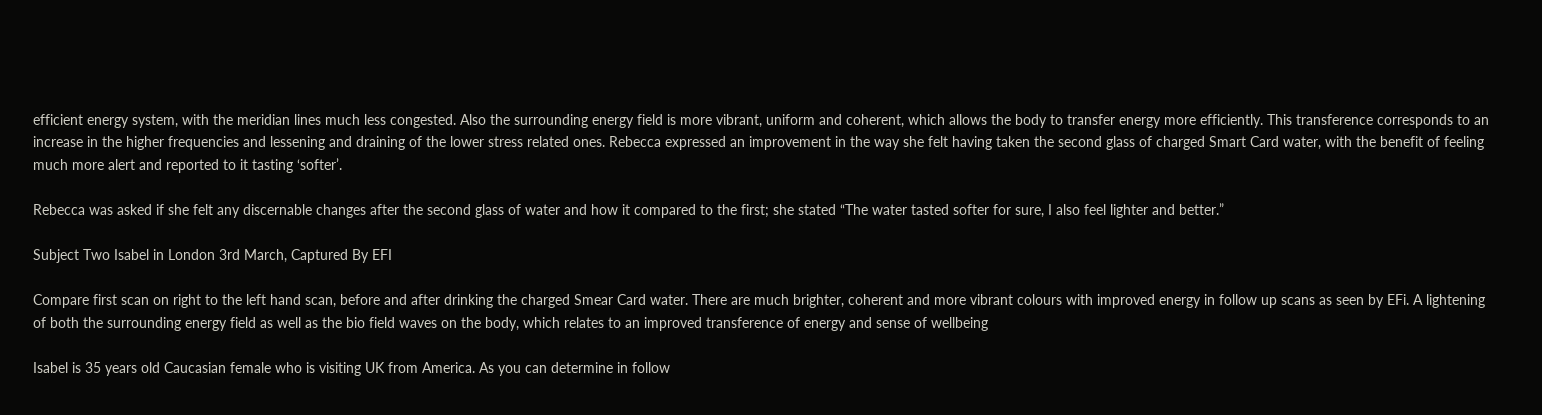efficient energy system, with the meridian lines much less congested. Also the surrounding energy field is more vibrant, uniform and coherent, which allows the body to transfer energy more efficiently. This transference corresponds to an increase in the higher frequencies and lessening and draining of the lower stress related ones. Rebecca expressed an improvement in the way she felt having taken the second glass of charged Smart Card water, with the benefit of feeling much more alert and reported to it tasting ‘softer’.

Rebecca was asked if she felt any discernable changes after the second glass of water and how it compared to the first; she stated “The water tasted softer for sure, I also feel lighter and better.”

Subject Two Isabel in London 3rd March, Captured By EFI

Compare first scan on right to the left hand scan, before and after drinking the charged Smear Card water. There are much brighter, coherent and more vibrant colours with improved energy in follow up scans as seen by EFi. A lightening of both the surrounding energy field as well as the bio field waves on the body, which relates to an improved transference of energy and sense of wellbeing

Isabel is 35 years old Caucasian female who is visiting UK from America. As you can determine in follow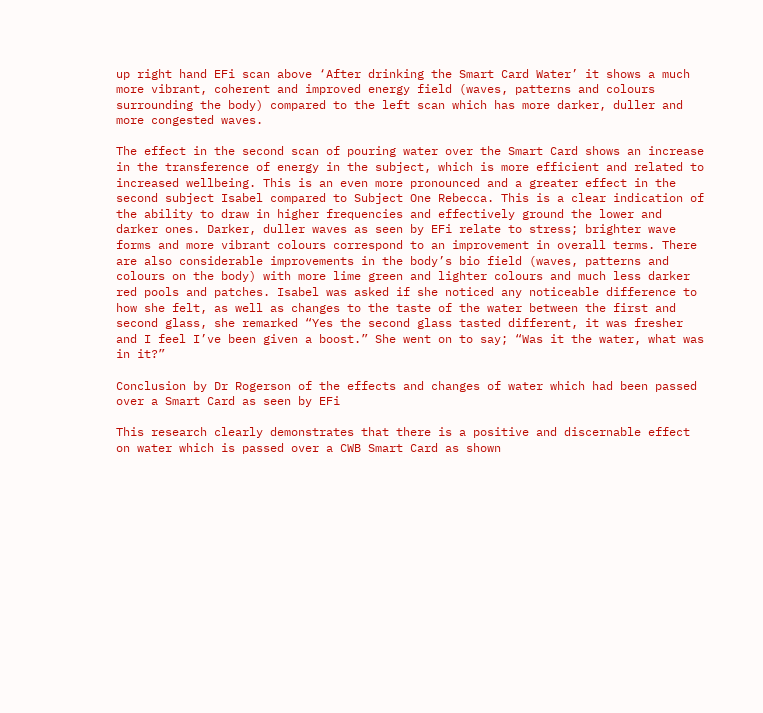up right hand EFi scan above ‘After drinking the Smart Card Water’ it shows a much more vibrant, coherent and improved energy field (waves, patterns and colours surrounding the body) compared to the left scan which has more darker, duller and more congested waves.

The effect in the second scan of pouring water over the Smart Card shows an increase in the transference of energy in the subject, which is more efficient and related to increased wellbeing. This is an even more pronounced and a greater effect in the second subject Isabel compared to Subject One Rebecca. This is a clear indication of the ability to draw in higher frequencies and effectively ground the lower and darker ones. Darker, duller waves as seen by EFi relate to stress; brighter wave forms and more vibrant colours correspond to an improvement in overall terms. There are also considerable improvements in the body’s bio field (waves, patterns and colours on the body) with more lime green and lighter colours and much less darker red pools and patches. Isabel was asked if she noticed any noticeable difference to how she felt, as well as changes to the taste of the water between the first and second glass, she remarked “Yes the second glass tasted different, it was fresher and I feel I’ve been given a boost.” She went on to say; “Was it the water, what was in it?”

Conclusion by Dr Rogerson of the effects and changes of water which had been passed over a Smart Card as seen by EFi

This research clearly demonstrates that there is a positive and discernable effect on water which is passed over a CWB Smart Card as shown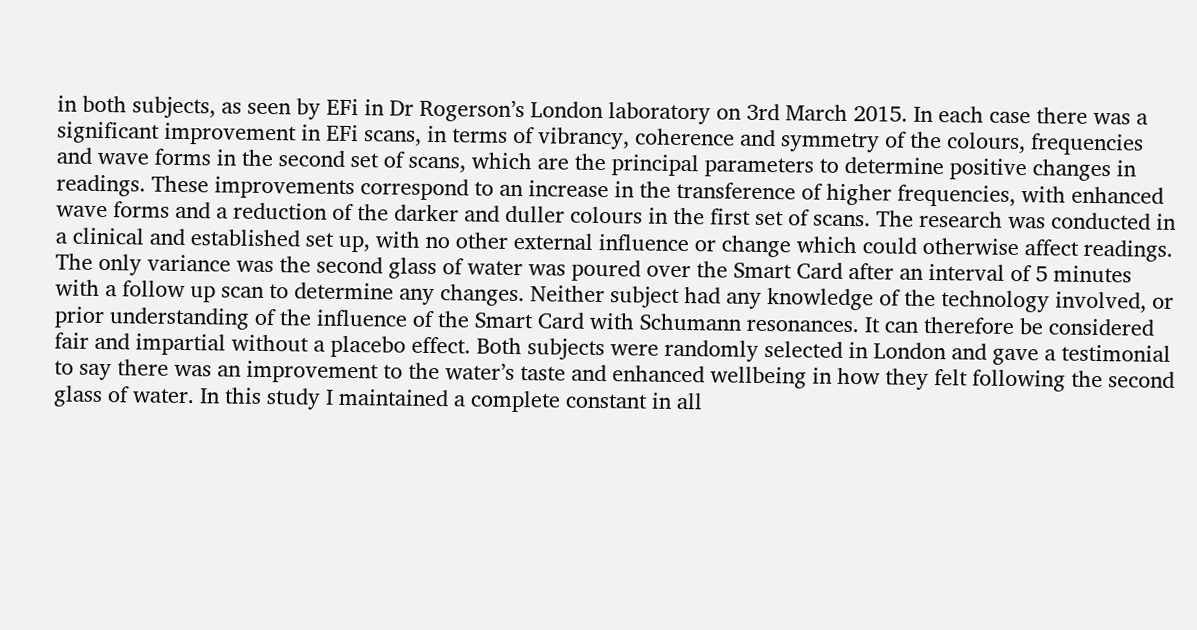in both subjects, as seen by EFi in Dr Rogerson’s London laboratory on 3rd March 2015. In each case there was a significant improvement in EFi scans, in terms of vibrancy, coherence and symmetry of the colours, frequencies and wave forms in the second set of scans, which are the principal parameters to determine positive changes in readings. These improvements correspond to an increase in the transference of higher frequencies, with enhanced wave forms and a reduction of the darker and duller colours in the first set of scans. The research was conducted in a clinical and established set up, with no other external influence or change which could otherwise affect readings. The only variance was the second glass of water was poured over the Smart Card after an interval of 5 minutes with a follow up scan to determine any changes. Neither subject had any knowledge of the technology involved, or prior understanding of the influence of the Smart Card with Schumann resonances. It can therefore be considered fair and impartial without a placebo effect. Both subjects were randomly selected in London and gave a testimonial to say there was an improvement to the water’s taste and enhanced wellbeing in how they felt following the second glass of water. In this study I maintained a complete constant in all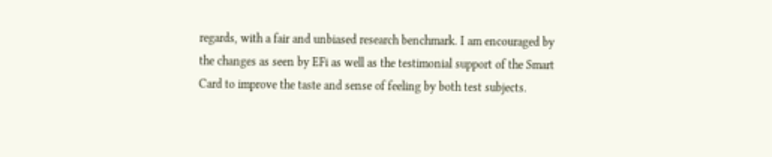regards, with a fair and unbiased research benchmark. I am encouraged by the changes as seen by EFi as well as the testimonial support of the Smart Card to improve the taste and sense of feeling by both test subjects.